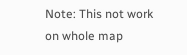Note: This not work on whole map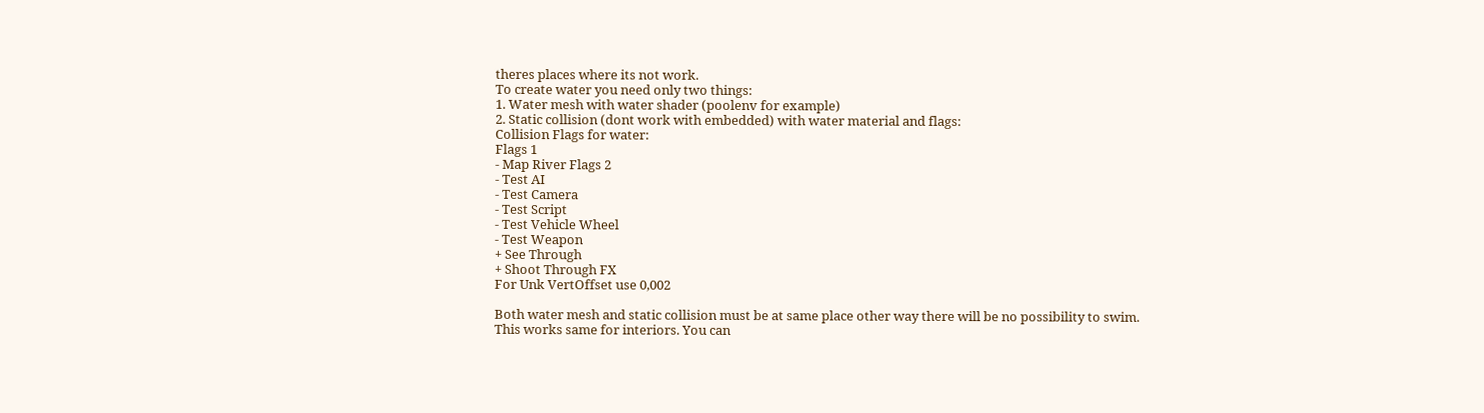theres places where its not work.
To create water you need only two things:
1. Water mesh with water shader (poolenv for example)
2. Static collision (dont work with embedded) with water material and flags:
Collision Flags for water:
Flags 1
- Map River Flags 2
- Test AI
- Test Camera
- Test Script
- Test Vehicle Wheel
- Test Weapon
+ See Through
+ Shoot Through FX
For Unk VertOffset use 0,002

Both water mesh and static collision must be at same place other way there will be no possibility to swim.
This works same for interiors. You can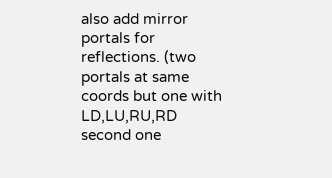also add mirror portals for reflections. (two portals at same coords but one with LD,LU,RU,RD second one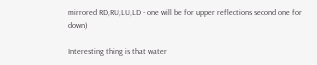mirrored RD,RU,LU,LD - one will be for upper reflections second one for down)

Interesting thing is that water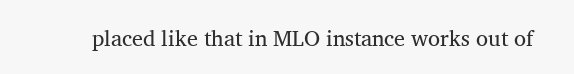placed like that in MLO instance works out of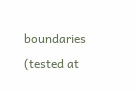boundaries
(tested at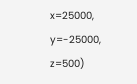x=25000, y=-25000, z=500)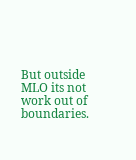But outside MLO its not work out of boundaries.